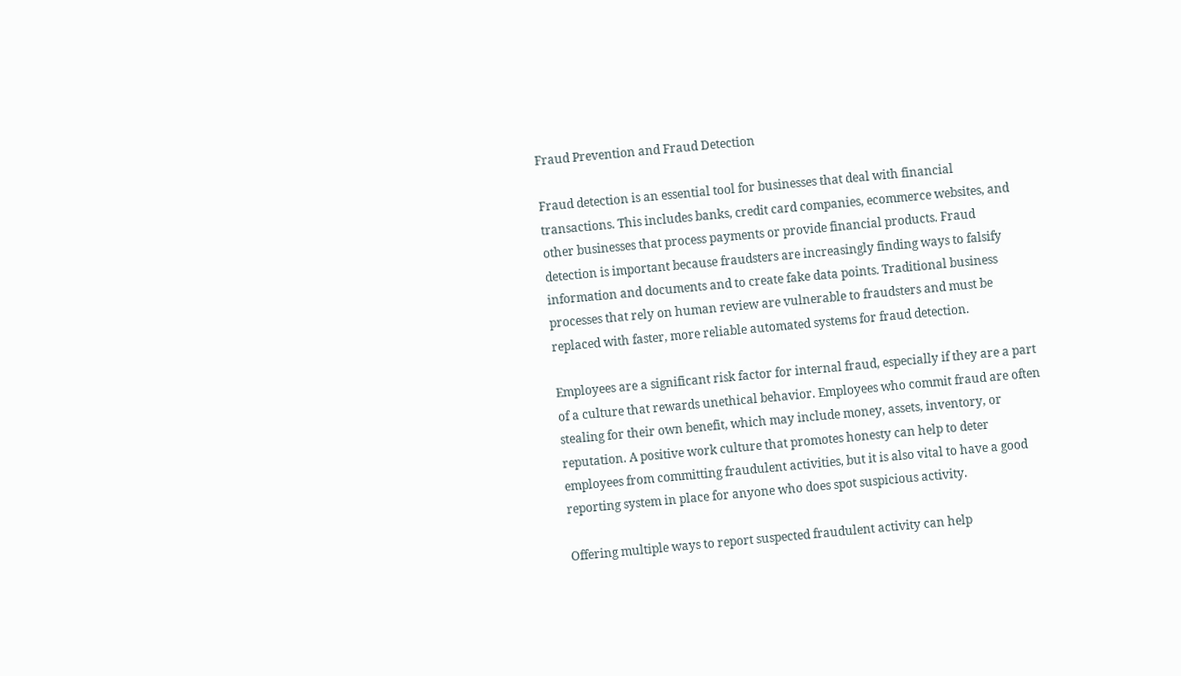Fraud Prevention and Fraud Detection

Fraud detection is an essential tool for businesses that deal with financial transactions. This includes banks, credit card companies, ecommerce websites, and other businesses that process payments or provide financial products. Fraud detection is important because fraudsters are increasingly finding ways to falsify information and documents and to create fake data points. Traditional business processes that rely on human review are vulnerable to fraudsters and must be replaced with faster, more reliable automated systems for fraud detection.

Employees are a significant risk factor for internal fraud, especially if they are a part of a culture that rewards unethical behavior. Employees who commit fraud are often stealing for their own benefit, which may include money, assets, inventory, or reputation. A positive work culture that promotes honesty can help to deter employees from committing fraudulent activities, but it is also vital to have a good reporting system in place for anyone who does spot suspicious activity.

Offering multiple ways to report suspected fraudulent activity can help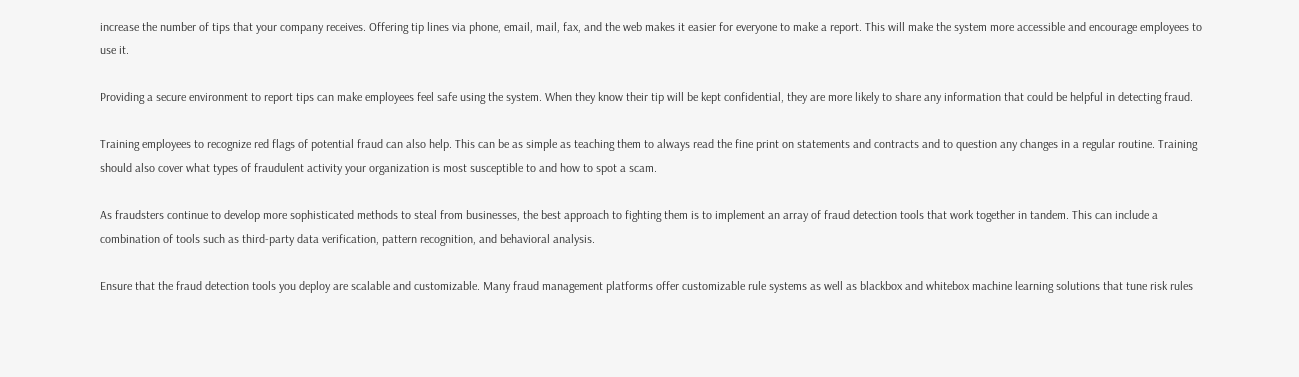increase the number of tips that your company receives. Offering tip lines via phone, email, mail, fax, and the web makes it easier for everyone to make a report. This will make the system more accessible and encourage employees to use it.

Providing a secure environment to report tips can make employees feel safe using the system. When they know their tip will be kept confidential, they are more likely to share any information that could be helpful in detecting fraud.

Training employees to recognize red flags of potential fraud can also help. This can be as simple as teaching them to always read the fine print on statements and contracts and to question any changes in a regular routine. Training should also cover what types of fraudulent activity your organization is most susceptible to and how to spot a scam.

As fraudsters continue to develop more sophisticated methods to steal from businesses, the best approach to fighting them is to implement an array of fraud detection tools that work together in tandem. This can include a combination of tools such as third-party data verification, pattern recognition, and behavioral analysis.

Ensure that the fraud detection tools you deploy are scalable and customizable. Many fraud management platforms offer customizable rule systems as well as blackbox and whitebox machine learning solutions that tune risk rules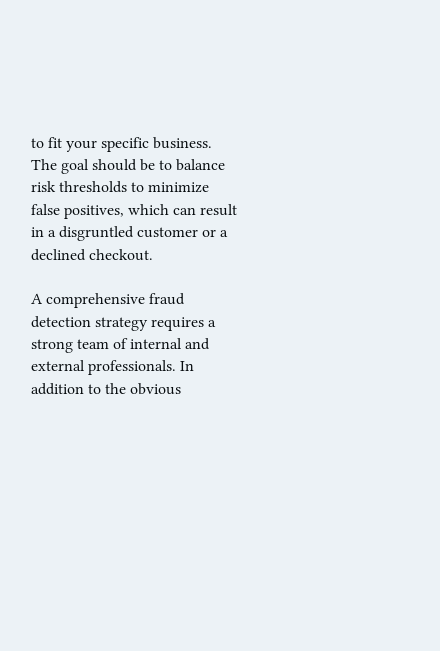to fit your specific business. The goal should be to balance risk thresholds to minimize false positives, which can result in a disgruntled customer or a declined checkout.

A comprehensive fraud detection strategy requires a strong team of internal and external professionals. In addition to the obvious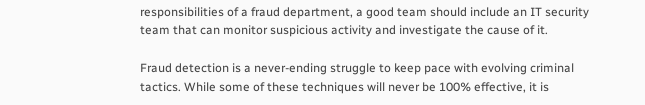responsibilities of a fraud department, a good team should include an IT security team that can monitor suspicious activity and investigate the cause of it.

Fraud detection is a never-ending struggle to keep pace with evolving criminal tactics. While some of these techniques will never be 100% effective, it is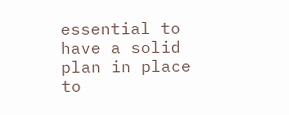essential to have a solid plan in place to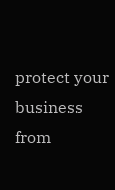protect your business from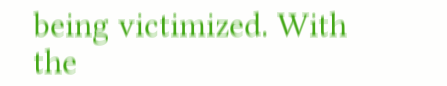being victimized. With the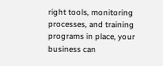right tools, monitoring processes, and training programs in place, your business can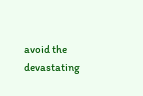avoid the devastating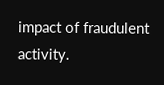impact of fraudulent activity.